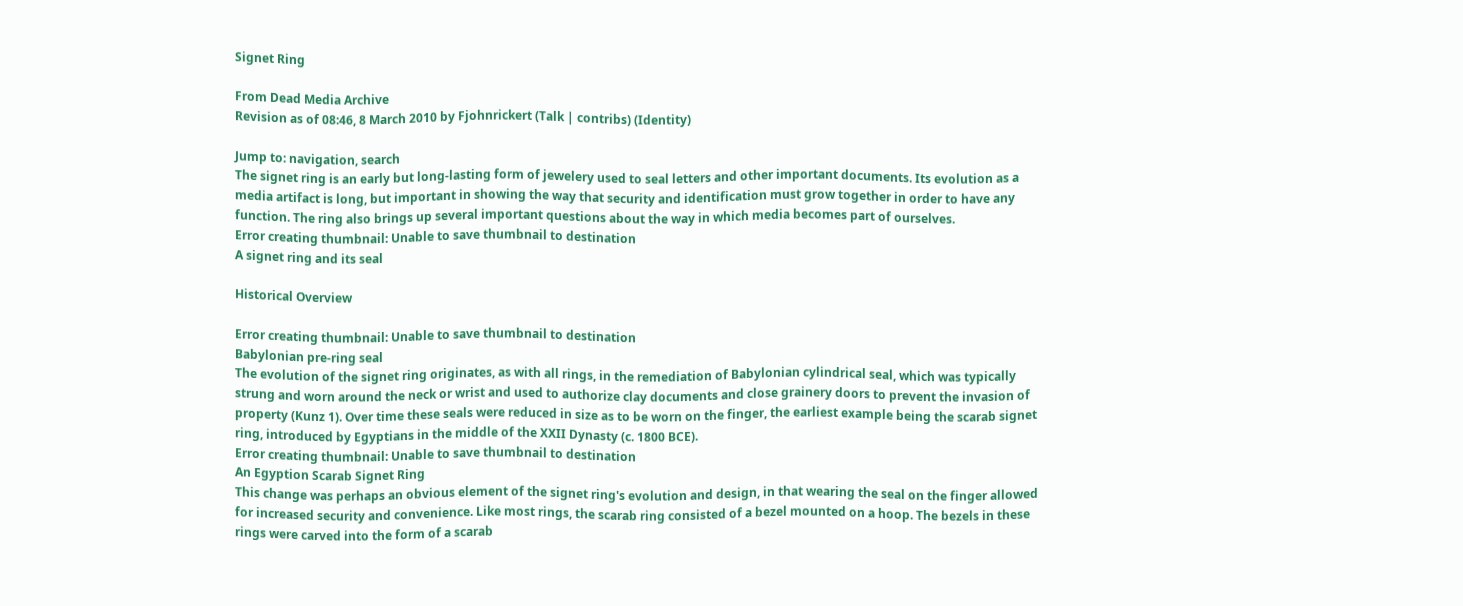Signet Ring

From Dead Media Archive
Revision as of 08:46, 8 March 2010 by Fjohnrickert (Talk | contribs) (Identity)

Jump to: navigation, search
The signet ring is an early but long-lasting form of jewelery used to seal letters and other important documents. Its evolution as a media artifact is long, but important in showing the way that security and identification must grow together in order to have any function. The ring also brings up several important questions about the way in which media becomes part of ourselves.
Error creating thumbnail: Unable to save thumbnail to destination
A signet ring and its seal

Historical Overview

Error creating thumbnail: Unable to save thumbnail to destination
Babylonian pre-ring seal
The evolution of the signet ring originates, as with all rings, in the remediation of Babylonian cylindrical seal, which was typically strung and worn around the neck or wrist and used to authorize clay documents and close grainery doors to prevent the invasion of property (Kunz 1). Over time these seals were reduced in size as to be worn on the finger, the earliest example being the scarab signet ring, introduced by Egyptians in the middle of the XXII Dynasty (c. 1800 BCE).
Error creating thumbnail: Unable to save thumbnail to destination
An Egyption Scarab Signet Ring
This change was perhaps an obvious element of the signet ring's evolution and design, in that wearing the seal on the finger allowed for increased security and convenience. Like most rings, the scarab ring consisted of a bezel mounted on a hoop. The bezels in these rings were carved into the form of a scarab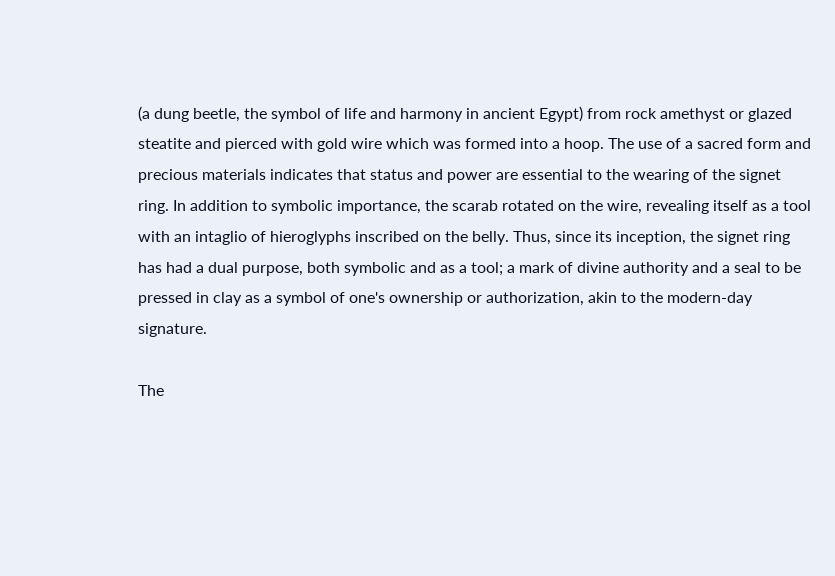(a dung beetle, the symbol of life and harmony in ancient Egypt) from rock amethyst or glazed steatite and pierced with gold wire which was formed into a hoop. The use of a sacred form and precious materials indicates that status and power are essential to the wearing of the signet ring. In addition to symbolic importance, the scarab rotated on the wire, revealing itself as a tool with an intaglio of hieroglyphs inscribed on the belly. Thus, since its inception, the signet ring has had a dual purpose, both symbolic and as a tool; a mark of divine authority and a seal to be pressed in clay as a symbol of one's ownership or authorization, akin to the modern-day signature.

The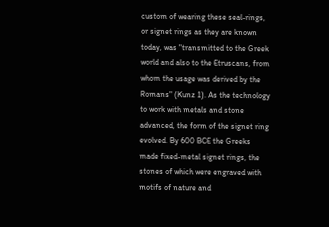custom of wearing these seal-rings, or signet rings as they are known today, was "transmitted to the Greek world and also to the Etruscans, from whom the usage was derived by the Romans" (Kunz 1). As the technology to work with metals and stone advanced, the form of the signet ring evolved. By 600 BCE the Greeks made fixed-metal signet rings, the stones of which were engraved with motifs of nature and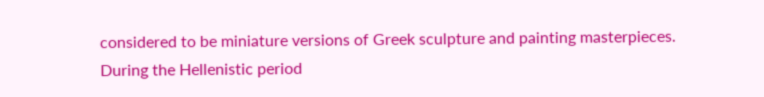considered to be miniature versions of Greek sculpture and painting masterpieces. During the Hellenistic period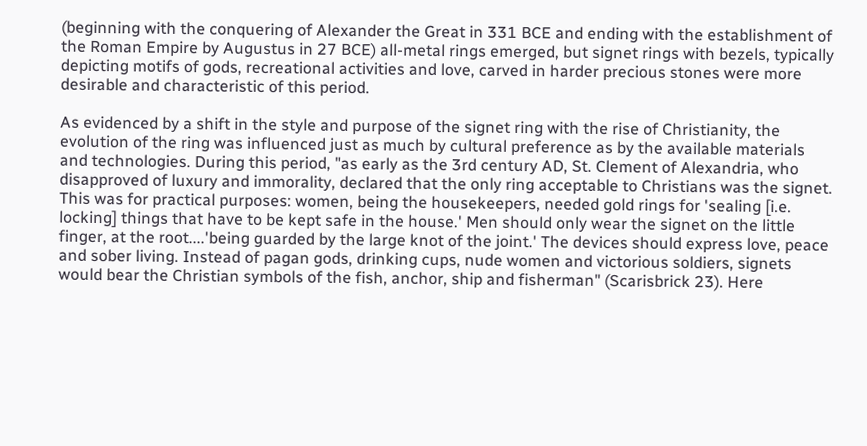(beginning with the conquering of Alexander the Great in 331 BCE and ending with the establishment of the Roman Empire by Augustus in 27 BCE) all-metal rings emerged, but signet rings with bezels, typically depicting motifs of gods, recreational activities and love, carved in harder precious stones were more desirable and characteristic of this period.

As evidenced by a shift in the style and purpose of the signet ring with the rise of Christianity, the evolution of the ring was influenced just as much by cultural preference as by the available materials and technologies. During this period, "as early as the 3rd century AD, St. Clement of Alexandria, who disapproved of luxury and immorality, declared that the only ring acceptable to Christians was the signet. This was for practical purposes: women, being the housekeepers, needed gold rings for 'sealing [i.e. locking] things that have to be kept safe in the house.' Men should only wear the signet on the little finger, at the root....'being guarded by the large knot of the joint.' The devices should express love, peace and sober living. Instead of pagan gods, drinking cups, nude women and victorious soldiers, signets would bear the Christian symbols of the fish, anchor, ship and fisherman" (Scarisbrick 23). Here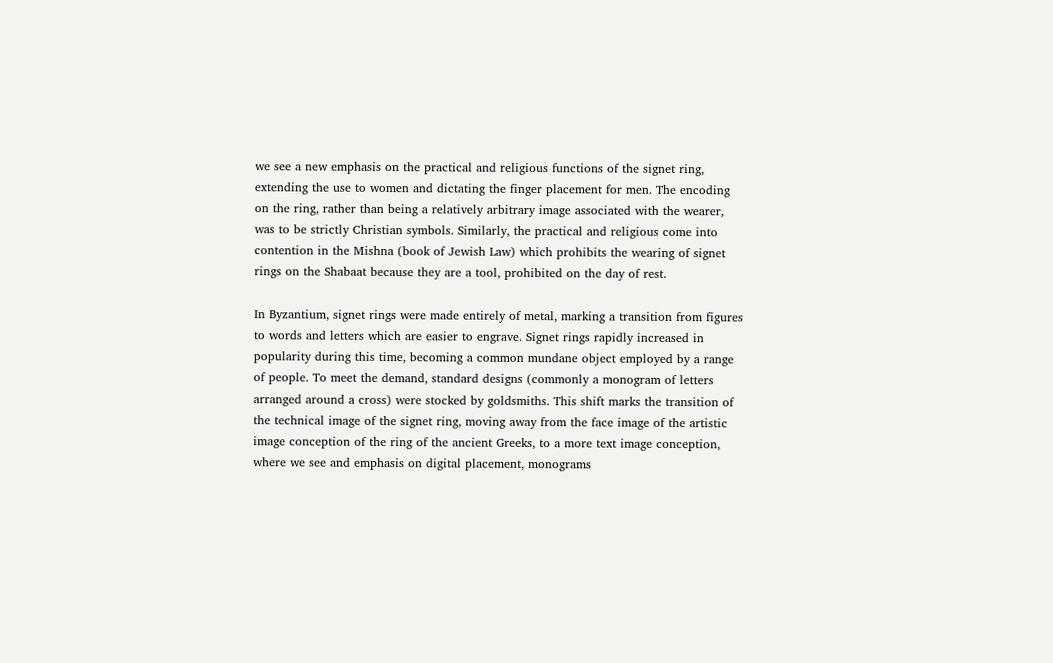we see a new emphasis on the practical and religious functions of the signet ring, extending the use to women and dictating the finger placement for men. The encoding on the ring, rather than being a relatively arbitrary image associated with the wearer, was to be strictly Christian symbols. Similarly, the practical and religious come into contention in the Mishna (book of Jewish Law) which prohibits the wearing of signet rings on the Shabaat because they are a tool, prohibited on the day of rest.

In Byzantium, signet rings were made entirely of metal, marking a transition from figures to words and letters which are easier to engrave. Signet rings rapidly increased in popularity during this time, becoming a common mundane object employed by a range of people. To meet the demand, standard designs (commonly a monogram of letters arranged around a cross) were stocked by goldsmiths. This shift marks the transition of the technical image of the signet ring, moving away from the face image of the artistic image conception of the ring of the ancient Greeks, to a more text image conception, where we see and emphasis on digital placement, monograms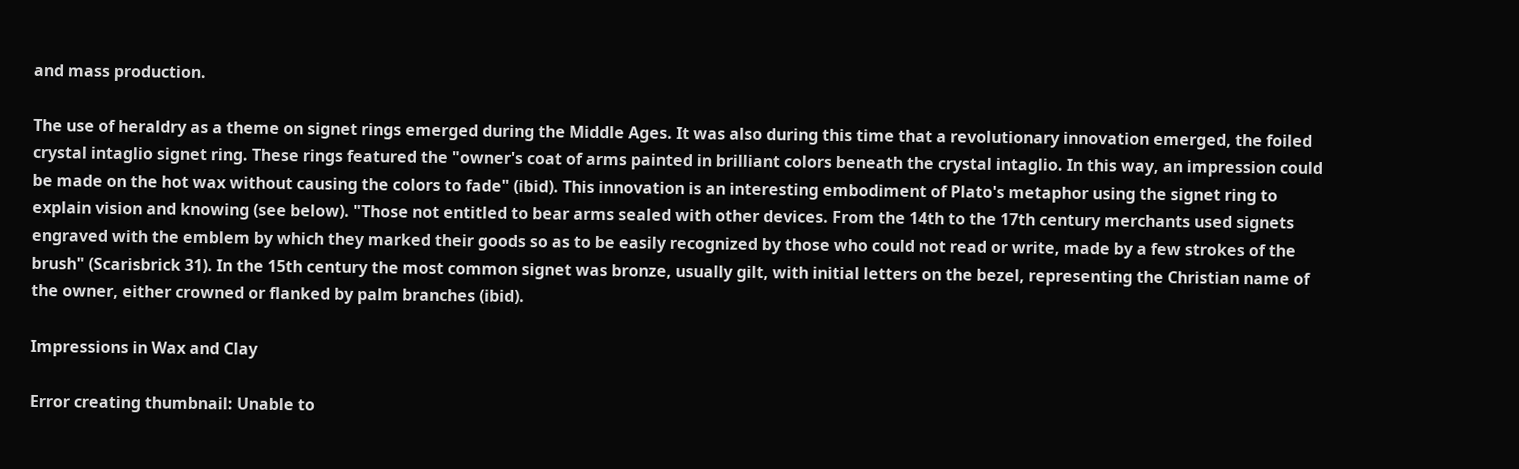and mass production.

The use of heraldry as a theme on signet rings emerged during the Middle Ages. It was also during this time that a revolutionary innovation emerged, the foiled crystal intaglio signet ring. These rings featured the "owner's coat of arms painted in brilliant colors beneath the crystal intaglio. In this way, an impression could be made on the hot wax without causing the colors to fade" (ibid). This innovation is an interesting embodiment of Plato's metaphor using the signet ring to explain vision and knowing (see below). "Those not entitled to bear arms sealed with other devices. From the 14th to the 17th century merchants used signets engraved with the emblem by which they marked their goods so as to be easily recognized by those who could not read or write, made by a few strokes of the brush" (Scarisbrick 31). In the 15th century the most common signet was bronze, usually gilt, with initial letters on the bezel, representing the Christian name of the owner, either crowned or flanked by palm branches (ibid).

Impressions in Wax and Clay

Error creating thumbnail: Unable to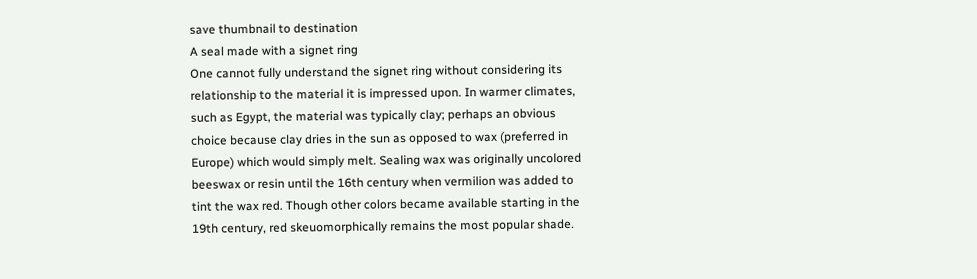save thumbnail to destination
A seal made with a signet ring
One cannot fully understand the signet ring without considering its relationship to the material it is impressed upon. In warmer climates, such as Egypt, the material was typically clay; perhaps an obvious choice because clay dries in the sun as opposed to wax (preferred in Europe) which would simply melt. Sealing wax was originally uncolored beeswax or resin until the 16th century when vermilion was added to tint the wax red. Though other colors became available starting in the 19th century, red skeuomorphically remains the most popular shade.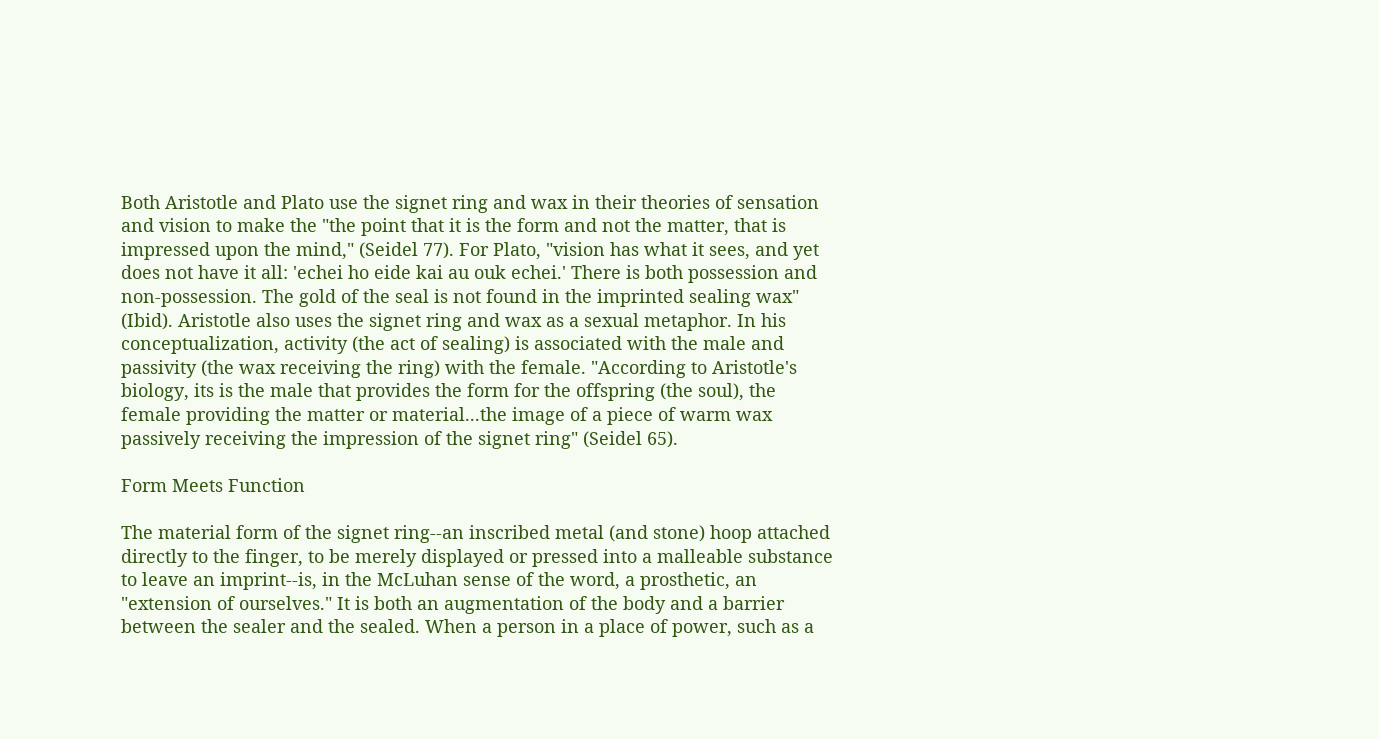Both Aristotle and Plato use the signet ring and wax in their theories of sensation and vision to make the "the point that it is the form and not the matter, that is impressed upon the mind," (Seidel 77). For Plato, "vision has what it sees, and yet does not have it all: 'echei ho eide kai au ouk echei.' There is both possession and non-possession. The gold of the seal is not found in the imprinted sealing wax" (Ibid). Aristotle also uses the signet ring and wax as a sexual metaphor. In his conceptualization, activity (the act of sealing) is associated with the male and passivity (the wax receiving the ring) with the female. "According to Aristotle's biology, its is the male that provides the form for the offspring (the soul), the female providing the matter or material...the image of a piece of warm wax passively receiving the impression of the signet ring" (Seidel 65).

Form Meets Function

The material form of the signet ring--an inscribed metal (and stone) hoop attached directly to the finger, to be merely displayed or pressed into a malleable substance to leave an imprint--is, in the McLuhan sense of the word, a prosthetic, an "extension of ourselves." It is both an augmentation of the body and a barrier between the sealer and the sealed. When a person in a place of power, such as a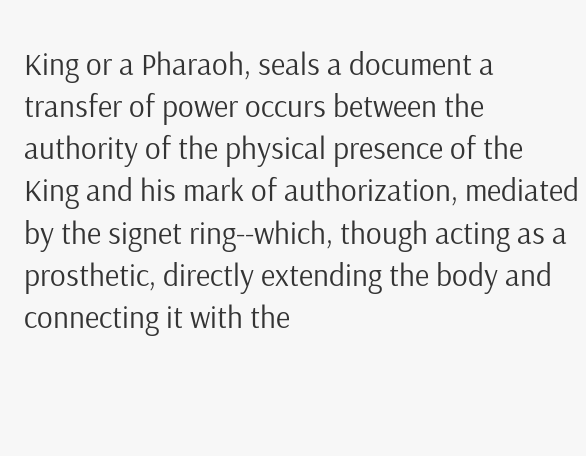King or a Pharaoh, seals a document a transfer of power occurs between the authority of the physical presence of the King and his mark of authorization, mediated by the signet ring--which, though acting as a prosthetic, directly extending the body and connecting it with the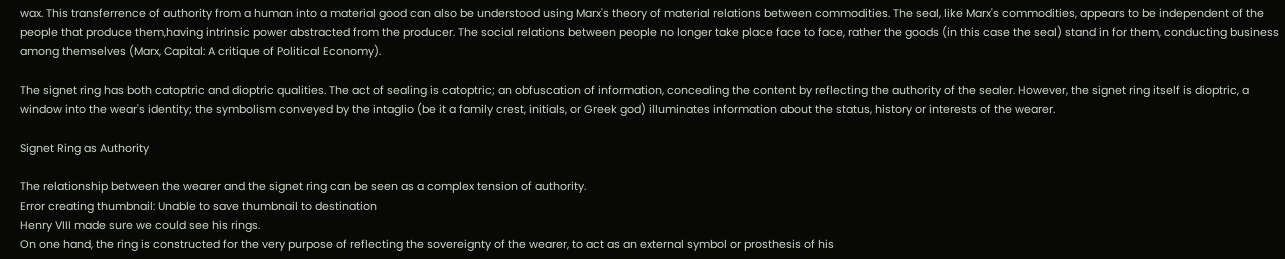wax. This transferrence of authority from a human into a material good can also be understood using Marx's theory of material relations between commodities. The seal, like Marx's commodities, appears to be independent of the people that produce them,having intrinsic power abstracted from the producer. The social relations between people no longer take place face to face, rather the goods (in this case the seal) stand in for them, conducting business among themselves (Marx, Capital: A critique of Political Economy).

The signet ring has both catoptric and dioptric qualities. The act of sealing is catoptric; an obfuscation of information, concealing the content by reflecting the authority of the sealer. However, the signet ring itself is dioptric, a window into the wear's identity; the symbolism conveyed by the intaglio (be it a family crest, initials, or Greek god) illuminates information about the status, history or interests of the wearer.

Signet Ring as Authority

The relationship between the wearer and the signet ring can be seen as a complex tension of authority.
Error creating thumbnail: Unable to save thumbnail to destination
Henry VIII made sure we could see his rings.
On one hand, the ring is constructed for the very purpose of reflecting the sovereignty of the wearer, to act as an external symbol or prosthesis of his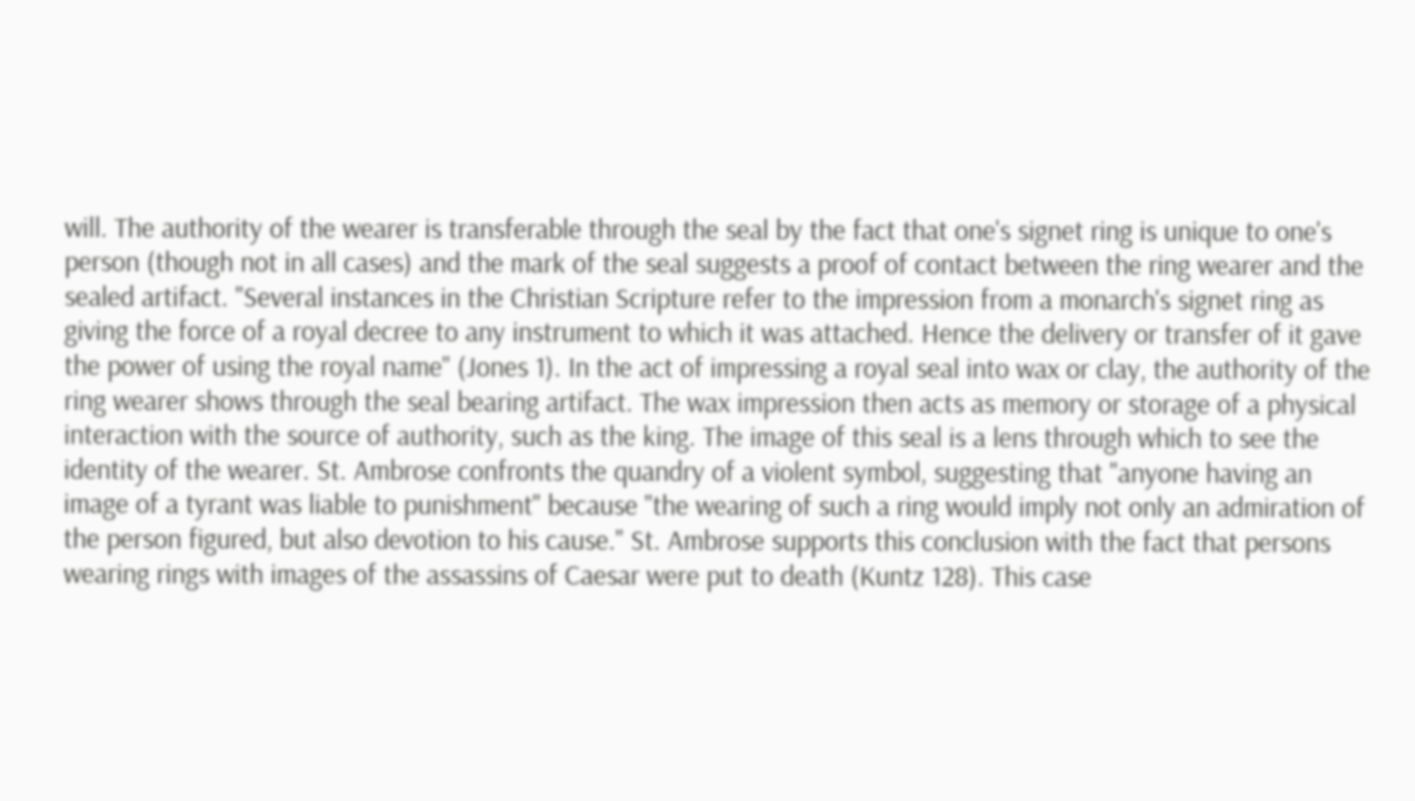will. The authority of the wearer is transferable through the seal by the fact that one's signet ring is unique to one's person (though not in all cases) and the mark of the seal suggests a proof of contact between the ring wearer and the sealed artifact. "Several instances in the Christian Scripture refer to the impression from a monarch's signet ring as giving the force of a royal decree to any instrument to which it was attached. Hence the delivery or transfer of it gave the power of using the royal name" (Jones 1). In the act of impressing a royal seal into wax or clay, the authority of the ring wearer shows through the seal bearing artifact. The wax impression then acts as memory or storage of a physical interaction with the source of authority, such as the king. The image of this seal is a lens through which to see the identity of the wearer. St. Ambrose confronts the quandry of a violent symbol, suggesting that "anyone having an image of a tyrant was liable to punishment" because "the wearing of such a ring would imply not only an admiration of the person figured, but also devotion to his cause." St. Ambrose supports this conclusion with the fact that persons wearing rings with images of the assassins of Caesar were put to death (Kuntz 128). This case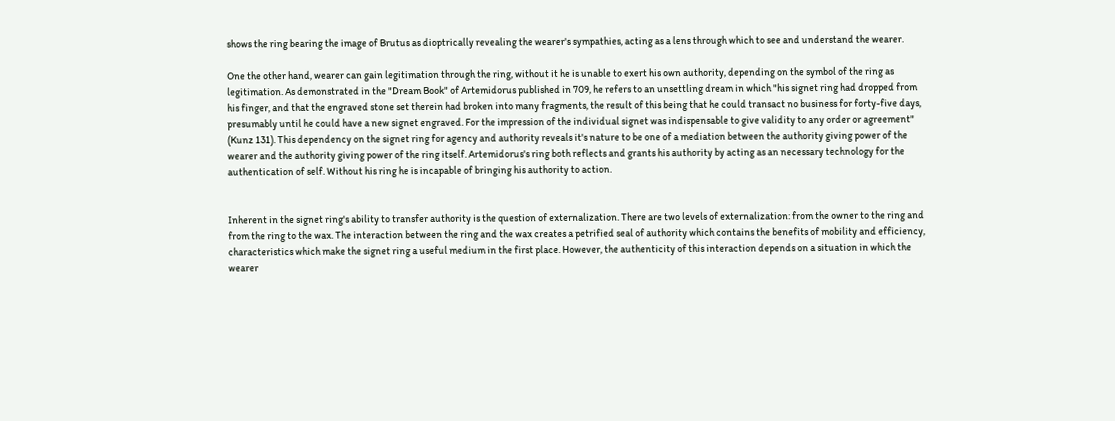shows the ring bearing the image of Brutus as dioptrically revealing the wearer's sympathies, acting as a lens through which to see and understand the wearer.

One the other hand, wearer can gain legitimation through the ring, without it he is unable to exert his own authority, depending on the symbol of the ring as legitimation. As demonstrated in the "Dream Book" of Artemidorus published in 709, he refers to an unsettling dream in which "his signet ring had dropped from his finger, and that the engraved stone set therein had broken into many fragments, the result of this being that he could transact no business for forty-five days, presumably until he could have a new signet engraved. For the impression of the individual signet was indispensable to give validity to any order or agreement" (Kunz 131). This dependency on the signet ring for agency and authority reveals it's nature to be one of a mediation between the authority giving power of the wearer and the authority giving power of the ring itself. Artemidorus's ring both reflects and grants his authority by acting as an necessary technology for the authentication of self. Without his ring he is incapable of bringing his authority to action.


Inherent in the signet ring's ability to transfer authority is the question of externalization. There are two levels of externalization: from the owner to the ring and from the ring to the wax. The interaction between the ring and the wax creates a petrified seal of authority which contains the benefits of mobility and efficiency, characteristics which make the signet ring a useful medium in the first place. However, the authenticity of this interaction depends on a situation in which the wearer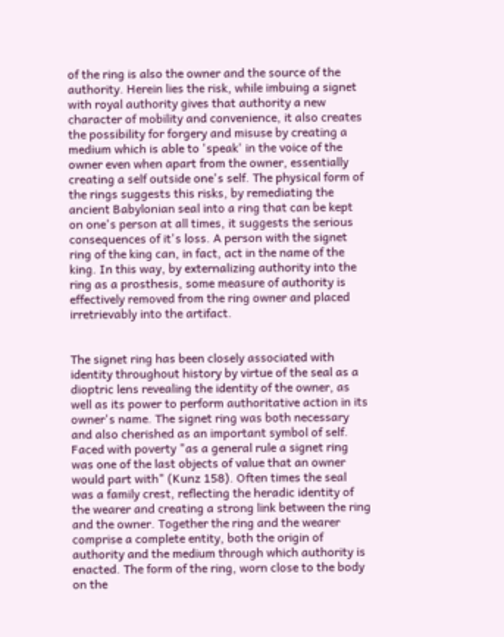of the ring is also the owner and the source of the authority. Herein lies the risk, while imbuing a signet with royal authority gives that authority a new character of mobility and convenience, it also creates the possibility for forgery and misuse by creating a medium which is able to 'speak' in the voice of the owner even when apart from the owner, essentially creating a self outside one's self. The physical form of the rings suggests this risks, by remediating the ancient Babylonian seal into a ring that can be kept on one's person at all times, it suggests the serious consequences of it's loss. A person with the signet ring of the king can, in fact, act in the name of the king. In this way, by externalizing authority into the ring as a prosthesis, some measure of authority is effectively removed from the ring owner and placed irretrievably into the artifact.


The signet ring has been closely associated with identity throughout history by virtue of the seal as a dioptric lens revealing the identity of the owner, as well as its power to perform authoritative action in its owner's name. The signet ring was both necessary and also cherished as an important symbol of self. Faced with poverty "as a general rule a signet ring was one of the last objects of value that an owner would part with" (Kunz 158). Often times the seal was a family crest, reflecting the heradic identity of the wearer and creating a strong link between the ring and the owner. Together the ring and the wearer comprise a complete entity, both the origin of authority and the medium through which authority is enacted. The form of the ring, worn close to the body on the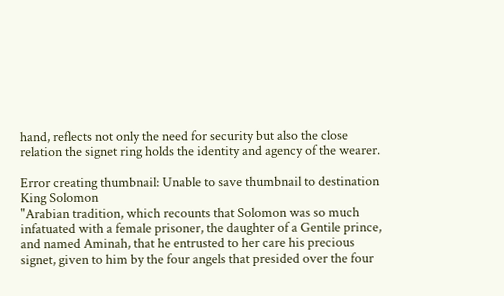hand, reflects not only the need for security but also the close relation the signet ring holds the identity and agency of the wearer.

Error creating thumbnail: Unable to save thumbnail to destination
King Solomon
"Arabian tradition, which recounts that Solomon was so much infatuated with a female prisoner, the daughter of a Gentile prince, and named Aminah, that he entrusted to her care his precious signet, given to him by the four angels that presided over the four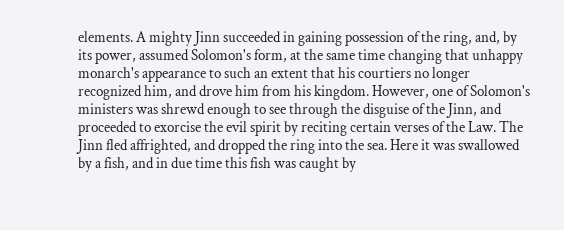elements. A mighty Jinn succeeded in gaining possession of the ring, and, by its power, assumed Solomon's form, at the same time changing that unhappy monarch's appearance to such an extent that his courtiers no longer recognized him, and drove him from his kingdom. However, one of Solomon's ministers was shrewd enough to see through the disguise of the Jinn, and proceeded to exorcise the evil spirit by reciting certain verses of the Law. The Jinn fled affrighted, and dropped the ring into the sea. Here it was swallowed by a fish, and in due time this fish was caught by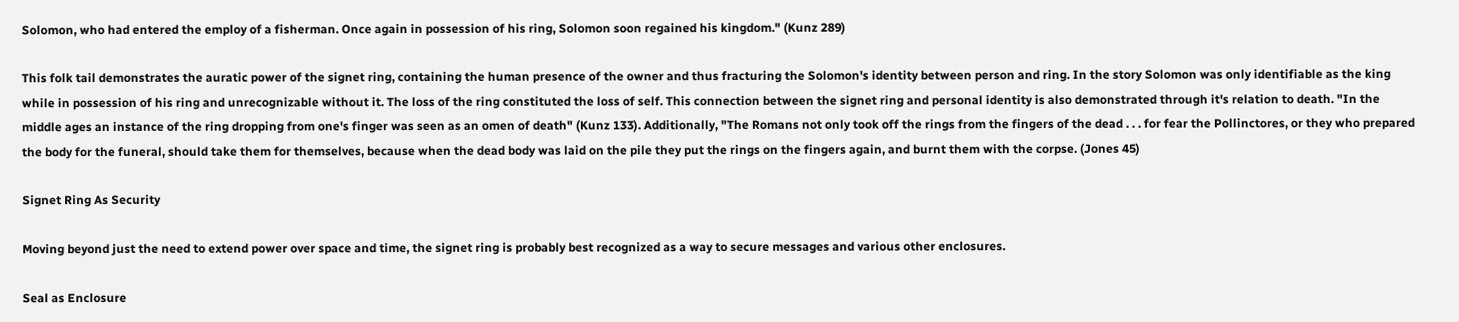Solomon, who had entered the employ of a fisherman. Once again in possession of his ring, Solomon soon regained his kingdom." (Kunz 289)

This folk tail demonstrates the auratic power of the signet ring, containing the human presence of the owner and thus fracturing the Solomon's identity between person and ring. In the story Solomon was only identifiable as the king while in possession of his ring and unrecognizable without it. The loss of the ring constituted the loss of self. This connection between the signet ring and personal identity is also demonstrated through it's relation to death. "In the middle ages an instance of the ring dropping from one's finger was seen as an omen of death" (Kunz 133). Additionally, "The Romans not only took off the rings from the fingers of the dead . . . for fear the Pollinctores, or they who prepared the body for the funeral, should take them for themselves, because when the dead body was laid on the pile they put the rings on the fingers again, and burnt them with the corpse. (Jones 45)

Signet Ring As Security

Moving beyond just the need to extend power over space and time, the signet ring is probably best recognized as a way to secure messages and various other enclosures.

Seal as Enclosure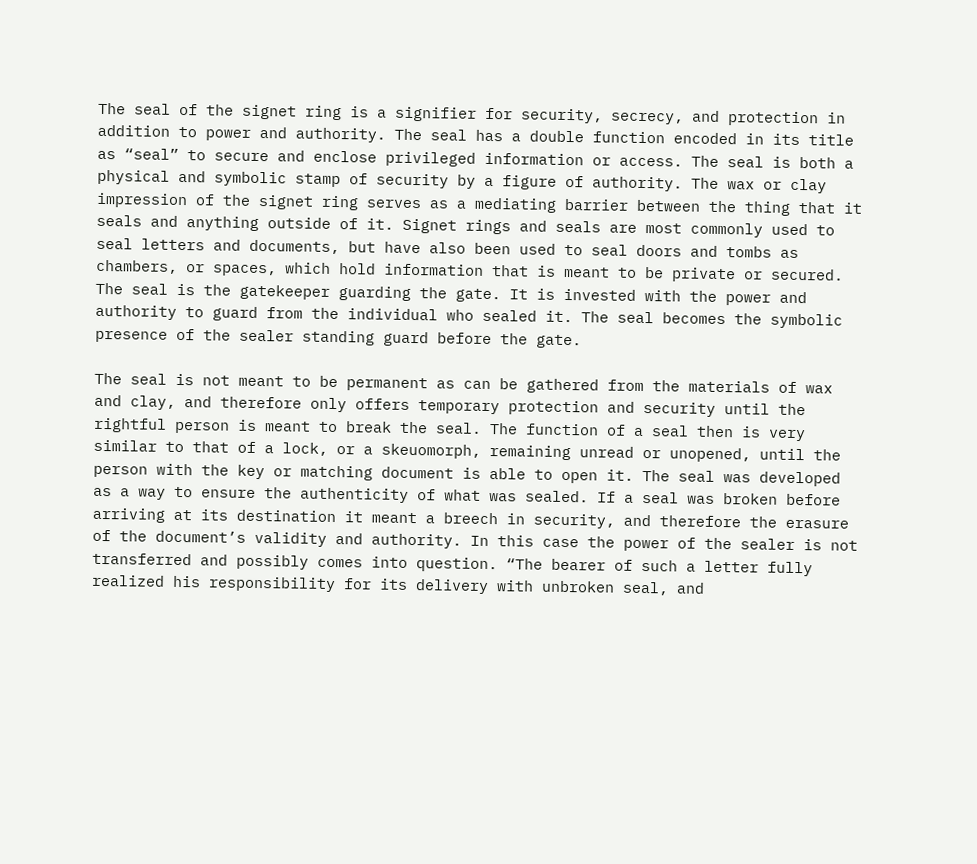The seal of the signet ring is a signifier for security, secrecy, and protection in addition to power and authority. The seal has a double function encoded in its title as “seal” to secure and enclose privileged information or access. The seal is both a physical and symbolic stamp of security by a figure of authority. The wax or clay impression of the signet ring serves as a mediating barrier between the thing that it seals and anything outside of it. Signet rings and seals are most commonly used to seal letters and documents, but have also been used to seal doors and tombs as chambers, or spaces, which hold information that is meant to be private or secured. The seal is the gatekeeper guarding the gate. It is invested with the power and authority to guard from the individual who sealed it. The seal becomes the symbolic presence of the sealer standing guard before the gate.

The seal is not meant to be permanent as can be gathered from the materials of wax and clay, and therefore only offers temporary protection and security until the rightful person is meant to break the seal. The function of a seal then is very similar to that of a lock, or a skeuomorph, remaining unread or unopened, until the person with the key or matching document is able to open it. The seal was developed as a way to ensure the authenticity of what was sealed. If a seal was broken before arriving at its destination it meant a breech in security, and therefore the erasure of the document’s validity and authority. In this case the power of the sealer is not transferred and possibly comes into question. “The bearer of such a letter fully realized his responsibility for its delivery with unbroken seal, and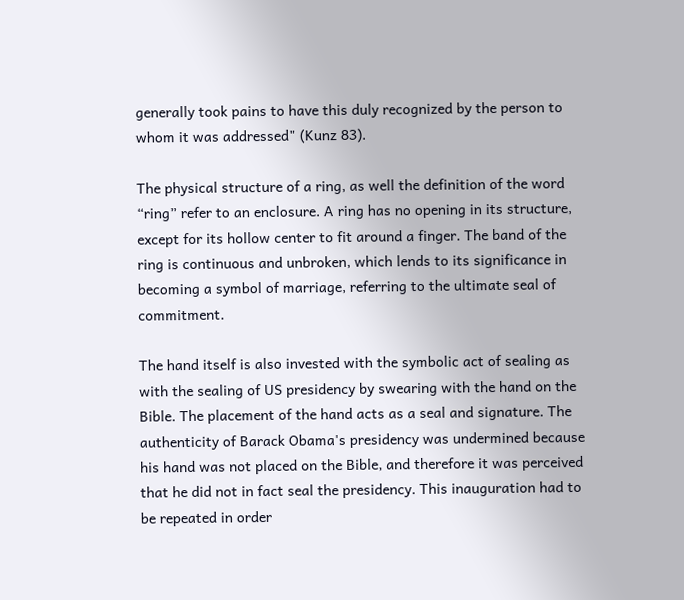generally took pains to have this duly recognized by the person to whom it was addressed" (Kunz 83).

The physical structure of a ring, as well the definition of the word “ring” refer to an enclosure. A ring has no opening in its structure, except for its hollow center to fit around a finger. The band of the ring is continuous and unbroken, which lends to its significance in becoming a symbol of marriage, referring to the ultimate seal of commitment.

The hand itself is also invested with the symbolic act of sealing as with the sealing of US presidency by swearing with the hand on the Bible. The placement of the hand acts as a seal and signature. The authenticity of Barack Obama's presidency was undermined because his hand was not placed on the Bible, and therefore it was perceived that he did not in fact seal the presidency. This inauguration had to be repeated in order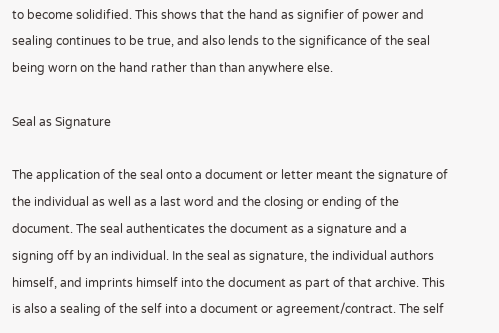to become solidified. This shows that the hand as signifier of power and sealing continues to be true, and also lends to the significance of the seal being worn on the hand rather than than anywhere else.

Seal as Signature

The application of the seal onto a document or letter meant the signature of the individual as well as a last word and the closing or ending of the document. The seal authenticates the document as a signature and a signing off by an individual. In the seal as signature, the individual authors himself, and imprints himself into the document as part of that archive. This is also a sealing of the self into a document or agreement/contract. The self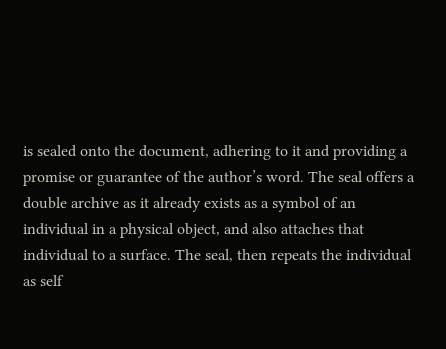is sealed onto the document, adhering to it and providing a promise or guarantee of the author’s word. The seal offers a double archive as it already exists as a symbol of an individual in a physical object, and also attaches that individual to a surface. The seal, then repeats the individual as self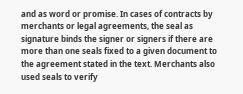and as word or promise. In cases of contracts by merchants or legal agreements, the seal as signature binds the signer or signers if there are more than one seals fixed to a given document to the agreement stated in the text. Merchants also used seals to verify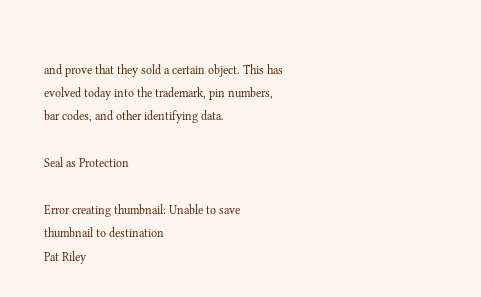and prove that they sold a certain object. This has evolved today into the trademark, pin numbers, bar codes, and other identifying data.

Seal as Protection

Error creating thumbnail: Unable to save thumbnail to destination
Pat Riley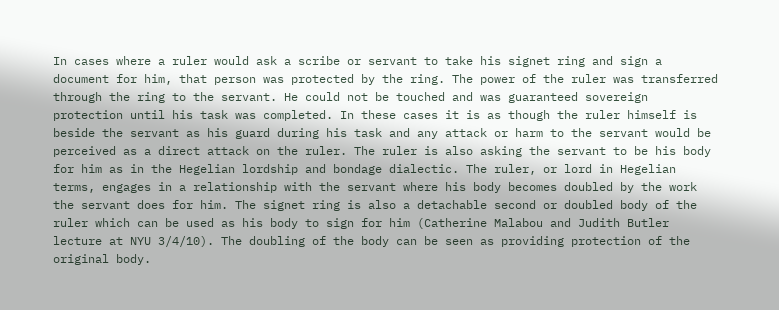In cases where a ruler would ask a scribe or servant to take his signet ring and sign a document for him, that person was protected by the ring. The power of the ruler was transferred through the ring to the servant. He could not be touched and was guaranteed sovereign protection until his task was completed. In these cases it is as though the ruler himself is beside the servant as his guard during his task and any attack or harm to the servant would be perceived as a direct attack on the ruler. The ruler is also asking the servant to be his body for him as in the Hegelian lordship and bondage dialectic. The ruler, or lord in Hegelian terms, engages in a relationship with the servant where his body becomes doubled by the work the servant does for him. The signet ring is also a detachable second or doubled body of the ruler which can be used as his body to sign for him (Catherine Malabou and Judith Butler lecture at NYU 3/4/10). The doubling of the body can be seen as providing protection of the original body.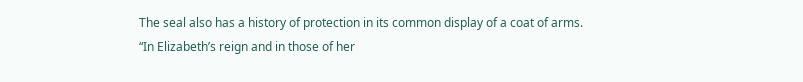The seal also has a history of protection in its common display of a coat of arms. “In Elizabeth’s reign and in those of her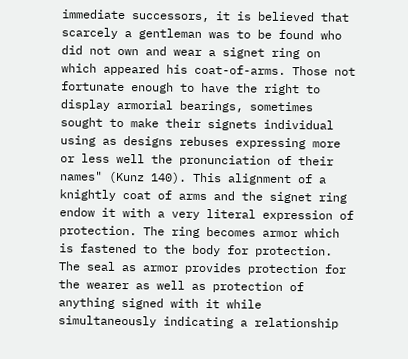immediate successors, it is believed that scarcely a gentleman was to be found who did not own and wear a signet ring on which appeared his coat-of-arms. Those not fortunate enough to have the right to display armorial bearings, sometimes sought to make their signets individual using as designs rebuses expressing more or less well the pronunciation of their names" (Kunz 140). This alignment of a knightly coat of arms and the signet ring endow it with a very literal expression of protection. The ring becomes armor which is fastened to the body for protection. The seal as armor provides protection for the wearer as well as protection of anything signed with it while simultaneously indicating a relationship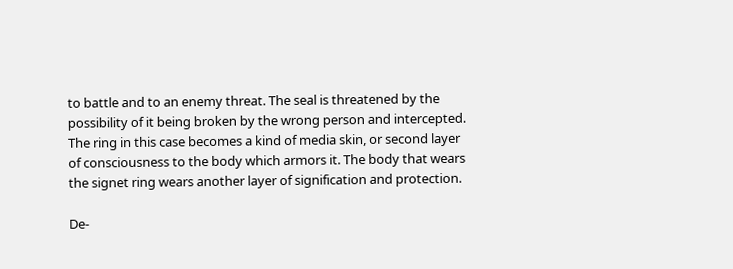to battle and to an enemy threat. The seal is threatened by the possibility of it being broken by the wrong person and intercepted. The ring in this case becomes a kind of media skin, or second layer of consciousness to the body which armors it. The body that wears the signet ring wears another layer of signification and protection.

De-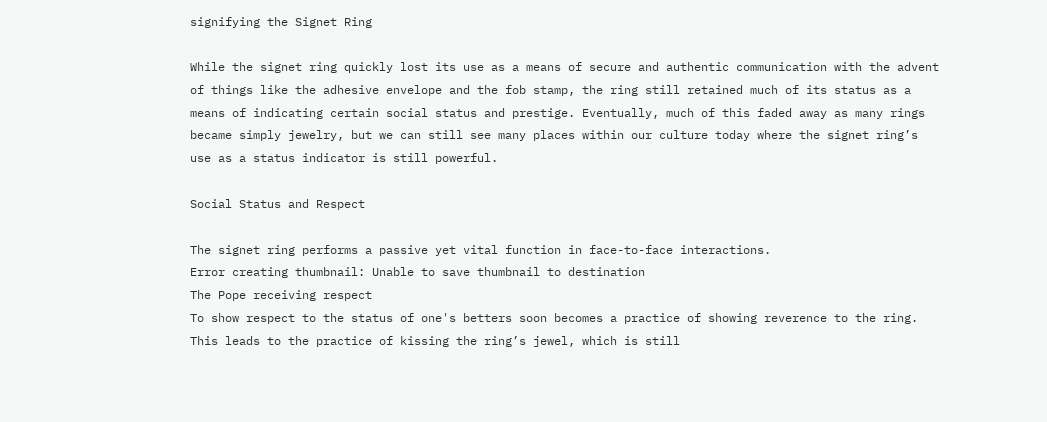signifying the Signet Ring

While the signet ring quickly lost its use as a means of secure and authentic communication with the advent of things like the adhesive envelope and the fob stamp, the ring still retained much of its status as a means of indicating certain social status and prestige. Eventually, much of this faded away as many rings became simply jewelry, but we can still see many places within our culture today where the signet ring’s use as a status indicator is still powerful.

Social Status and Respect

The signet ring performs a passive yet vital function in face-to-face interactions.
Error creating thumbnail: Unable to save thumbnail to destination
The Pope receiving respect
To show respect to the status of one's betters soon becomes a practice of showing reverence to the ring. This leads to the practice of kissing the ring’s jewel, which is still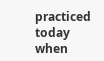practiced today when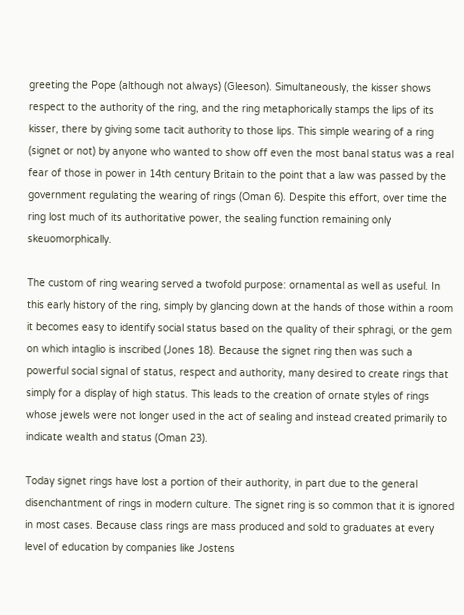greeting the Pope (although not always) (Gleeson). Simultaneously, the kisser shows respect to the authority of the ring, and the ring metaphorically stamps the lips of its kisser, there by giving some tacit authority to those lips. This simple wearing of a ring (signet or not) by anyone who wanted to show off even the most banal status was a real fear of those in power in 14th century Britain to the point that a law was passed by the government regulating the wearing of rings (Oman 6). Despite this effort, over time the ring lost much of its authoritative power, the sealing function remaining only skeuomorphically.

The custom of ring wearing served a twofold purpose: ornamental as well as useful. In this early history of the ring, simply by glancing down at the hands of those within a room it becomes easy to identify social status based on the quality of their sphragi, or the gem on which intaglio is inscribed (Jones 18). Because the signet ring then was such a powerful social signal of status, respect and authority, many desired to create rings that simply for a display of high status. This leads to the creation of ornate styles of rings whose jewels were not longer used in the act of sealing and instead created primarily to indicate wealth and status (Oman 23).

Today signet rings have lost a portion of their authority, in part due to the general disenchantment of rings in modern culture. The signet ring is so common that it is ignored in most cases. Because class rings are mass produced and sold to graduates at every level of education by companies like Jostens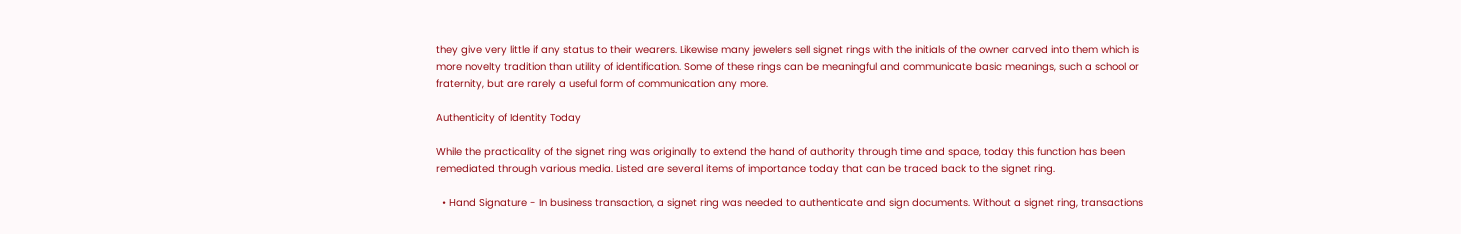they give very little if any status to their wearers. Likewise many jewelers sell signet rings with the initials of the owner carved into them which is more novelty tradition than utility of identification. Some of these rings can be meaningful and communicate basic meanings, such a school or fraternity, but are rarely a useful form of communication any more.

Authenticity of Identity Today

While the practicality of the signet ring was originally to extend the hand of authority through time and space, today this function has been remediated through various media. Listed are several items of importance today that can be traced back to the signet ring.

  • Hand Signature - In business transaction, a signet ring was needed to authenticate and sign documents. Without a signet ring, transactions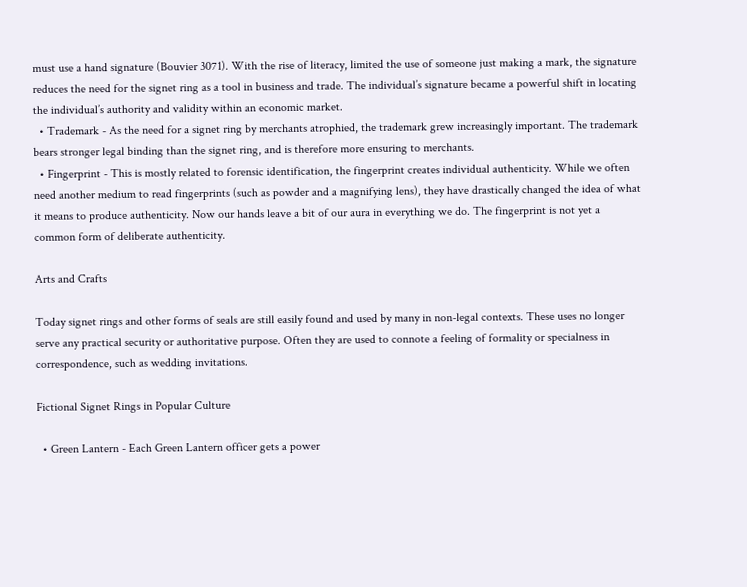must use a hand signature (Bouvier 3071). With the rise of literacy, limited the use of someone just making a mark, the signature reduces the need for the signet ring as a tool in business and trade. The individual’s signature became a powerful shift in locating the individual’s authority and validity within an economic market.
  • Trademark - As the need for a signet ring by merchants atrophied, the trademark grew increasingly important. The trademark bears stronger legal binding than the signet ring, and is therefore more ensuring to merchants.
  • Fingerprint - This is mostly related to forensic identification, the fingerprint creates individual authenticity. While we often need another medium to read fingerprints (such as powder and a magnifying lens), they have drastically changed the idea of what it means to produce authenticity. Now our hands leave a bit of our aura in everything we do. The fingerprint is not yet a common form of deliberate authenticity.

Arts and Crafts

Today signet rings and other forms of seals are still easily found and used by many in non-legal contexts. These uses no longer serve any practical security or authoritative purpose. Often they are used to connote a feeling of formality or specialness in correspondence, such as wedding invitations.

Fictional Signet Rings in Popular Culture

  • Green Lantern - Each Green Lantern officer gets a power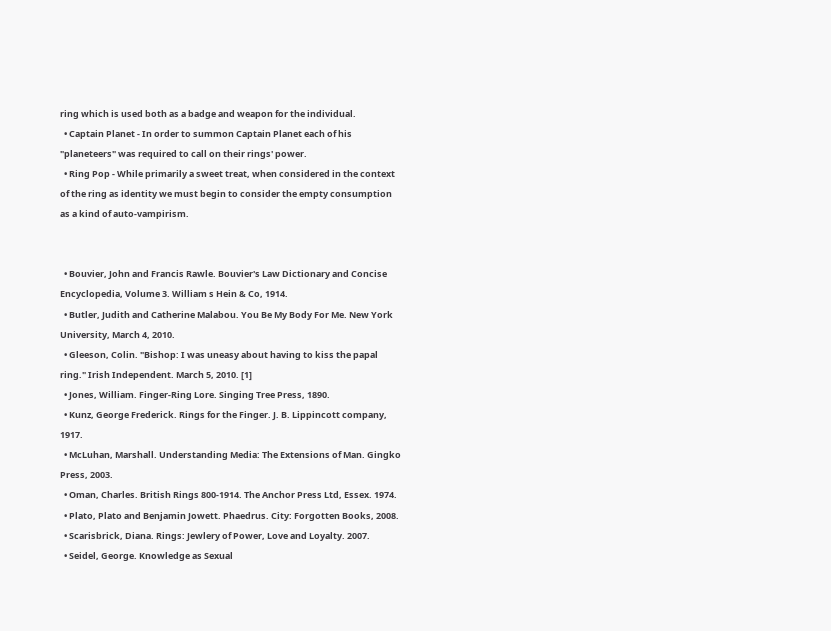ring which is used both as a badge and weapon for the individual.
  • Captain Planet - In order to summon Captain Planet each of his "planeteers" was required to call on their rings' power.
  • Ring Pop - While primarily a sweet treat, when considered in the context of the ring as identity we must begin to consider the empty consumption as a kind of auto-vampirism.


  • Bouvier, John and Francis Rawle. Bouvier's Law Dictionary and Concise Encyclopedia, Volume 3. William s Hein & Co, 1914.
  • Butler, Judith and Catherine Malabou. You Be My Body For Me. New York University, March 4, 2010.
  • Gleeson, Colin. "Bishop: I was uneasy about having to kiss the papal ring." Irish Independent. March 5, 2010. [1]
  • Jones, William. Finger-Ring Lore. Singing Tree Press, 1890.
  • Kunz, George Frederick. Rings for the Finger. J. B. Lippincott company, 1917.
  • McLuhan, Marshall. Understanding Media: The Extensions of Man. Gingko Press, 2003.
  • Oman, Charles. British Rings 800-1914. The Anchor Press Ltd, Essex. 1974.
  • Plato, Plato and Benjamin Jowett. Phaedrus. City: Forgotten Books, 2008.
  • Scarisbrick, Diana. Rings: Jewlery of Power, Love and Loyalty. 2007.
  • Seidel, George. Knowledge as Sexual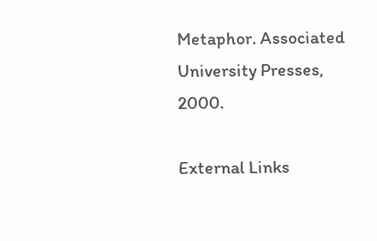Metaphor. Associated University Presses, 2000.

External Links